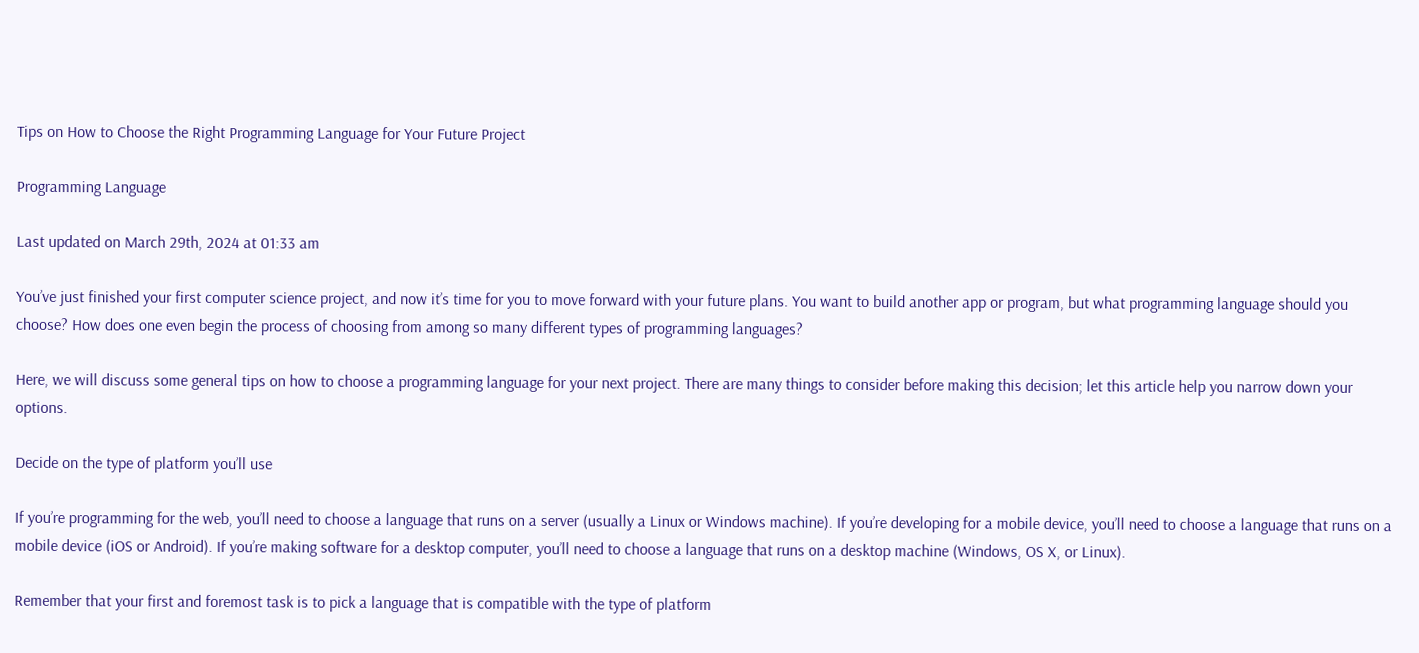Tips on How to Choose the Right Programming Language for Your Future Project

Programming Language

Last updated on March 29th, 2024 at 01:33 am

You’ve just finished your first computer science project, and now it’s time for you to move forward with your future plans. You want to build another app or program, but what programming language should you choose? How does one even begin the process of choosing from among so many different types of programming languages?

Here, we will discuss some general tips on how to choose a programming language for your next project. There are many things to consider before making this decision; let this article help you narrow down your options.

Decide on the type of platform you’ll use

If you’re programming for the web, you’ll need to choose a language that runs on a server (usually a Linux or Windows machine). If you’re developing for a mobile device, you’ll need to choose a language that runs on a mobile device (iOS or Android). If you’re making software for a desktop computer, you’ll need to choose a language that runs on a desktop machine (Windows, OS X, or Linux).

Remember that your first and foremost task is to pick a language that is compatible with the type of platform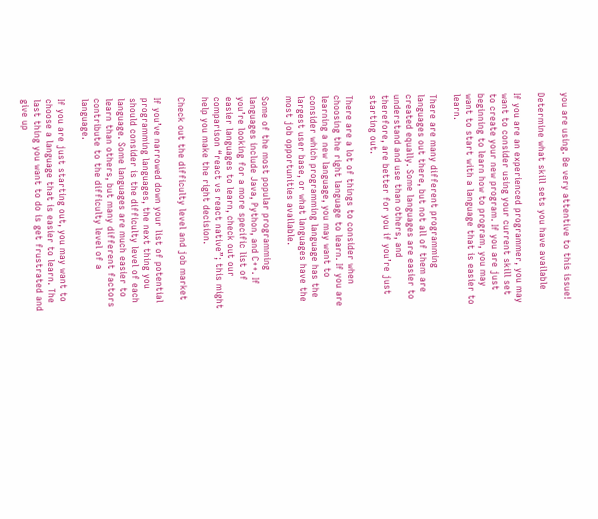you are using. Be very attentive to this issue!

Determine what skill sets you have available

If you are an experienced programmer, you may want to consider using your current skill set to create your new program. If you are just beginning to learn how to program, you may want to start with a language that is easier to learn.

There are many different programming languages out there, but not all of them are created equally. Some languages are easier to understand and use than others, and therefore, are better for you if you’re just starting out.

There are a lot of things to consider when choosing the right language to learn. If you are learning a new language, you may want to consider which programming language has the largest user base, or what languages have the most job opportunities available.

Some of the most popular programming languages include Java, Python, and C++. If you’re looking for a more specific list of easier languages to learn, check out our comparison “react vs react native”; this might help you make the right decision.

Check out the difficulty level and job market

If you’ve narrowed down your list of potential programming languages, the next thing you should consider is the difficulty level of each language. Some languages are much easier to learn than others, but many different factors contribute to the difficulty level of a language.

If you are just starting out, you may want to choose a language that is easier to learn. The last thing you want to do is get frustrated and give up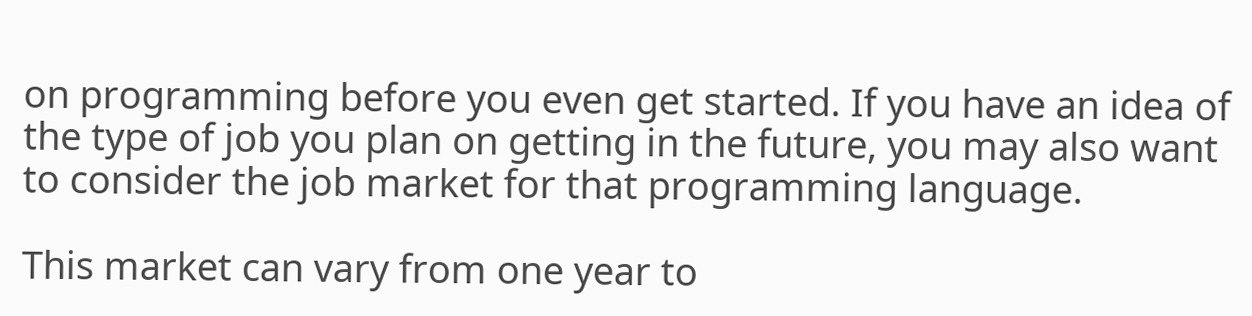on programming before you even get started. If you have an idea of the type of job you plan on getting in the future, you may also want to consider the job market for that programming language.

This market can vary from one year to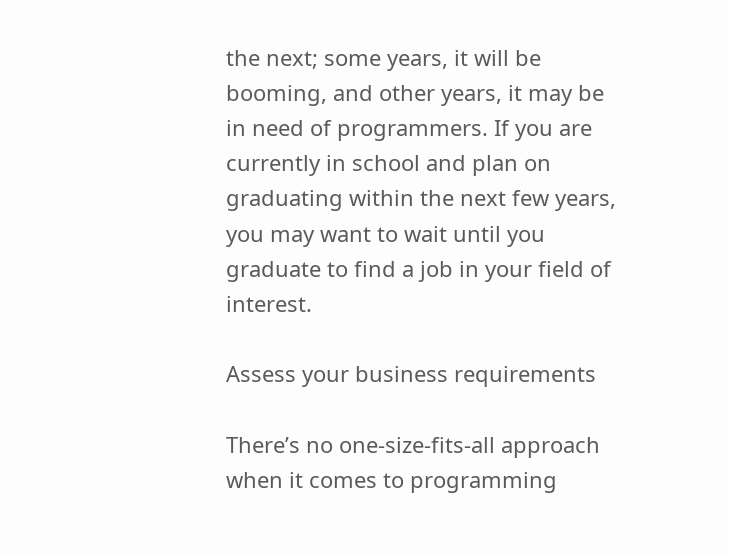the next; some years, it will be booming, and other years, it may be in need of programmers. If you are currently in school and plan on graduating within the next few years, you may want to wait until you graduate to find a job in your field of interest.

Assess your business requirements

There’s no one-size-fits-all approach when it comes to programming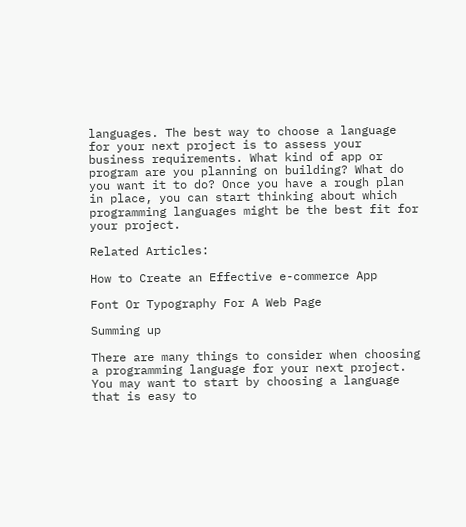languages. The best way to choose a language for your next project is to assess your business requirements. What kind of app or program are you planning on building? What do you want it to do? Once you have a rough plan in place, you can start thinking about which programming languages might be the best fit for your project.

Related Articles:

How to Create an Effective e-commerce App

Font Or Typography For A Web Page

Summing up

There are many things to consider when choosing a programming language for your next project. You may want to start by choosing a language that is easy to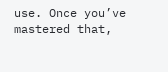use. Once you’ve mastered that,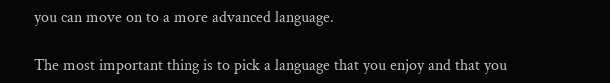you can move on to a more advanced language.

The most important thing is to pick a language that you enjoy and that you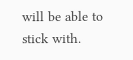will be able to stick with.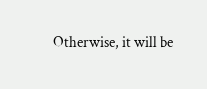Otherwise, it will be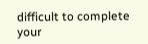difficult to complete your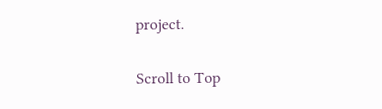project.

Scroll to Top